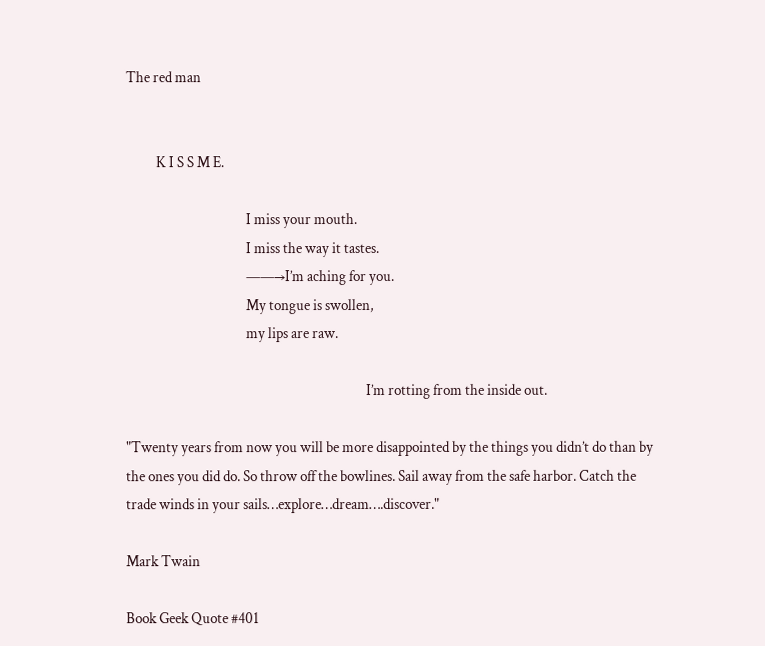The red man


          K I S S M E.

                                        I miss your mouth.
                                        I miss the way it tastes.
                                        ——→I’m aching for you.
                                        My tongue is swollen,
                                        my lips are raw.

                                                                                I’m rotting from the inside out.

"Twenty years from now you will be more disappointed by the things you didn’t do than by the ones you did do. So throw off the bowlines. Sail away from the safe harbor. Catch the trade winds in your sails…explore…dream….discover."

Mark Twain

Book Geek Quote #401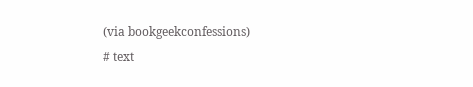(via bookgeekconfessions)
# text